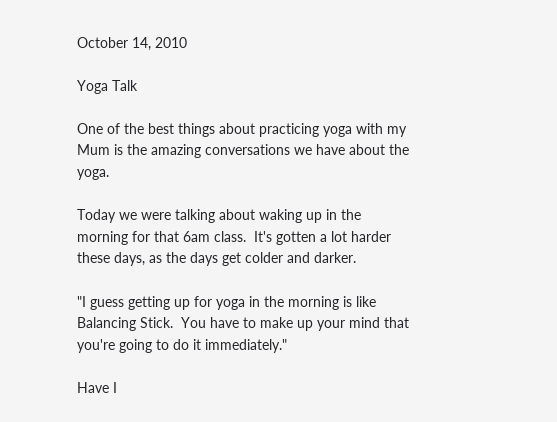October 14, 2010

Yoga Talk

One of the best things about practicing yoga with my Mum is the amazing conversations we have about the yoga.

Today we were talking about waking up in the morning for that 6am class.  It's gotten a lot harder these days, as the days get colder and darker.

"I guess getting up for yoga in the morning is like Balancing Stick.  You have to make up your mind that you're going to do it immediately."

Have I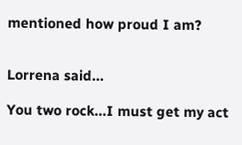mentioned how proud I am?


Lorrena said...

You two rock...I must get my act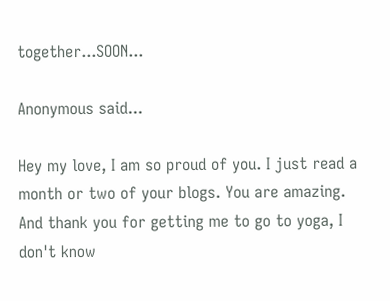together...SOON...

Anonymous said...

Hey my love, I am so proud of you. I just read a month or two of your blogs. You are amazing.
And thank you for getting me to go to yoga, I don't know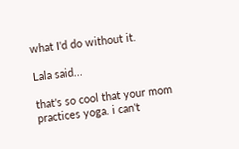what I'd do without it.

Lala said...

that's so cool that your mom practices yoga. i can't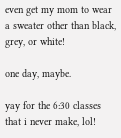even get my mom to wear a sweater other than black, grey, or white!

one day, maybe.

yay for the 6:30 classes that i never make, lol!